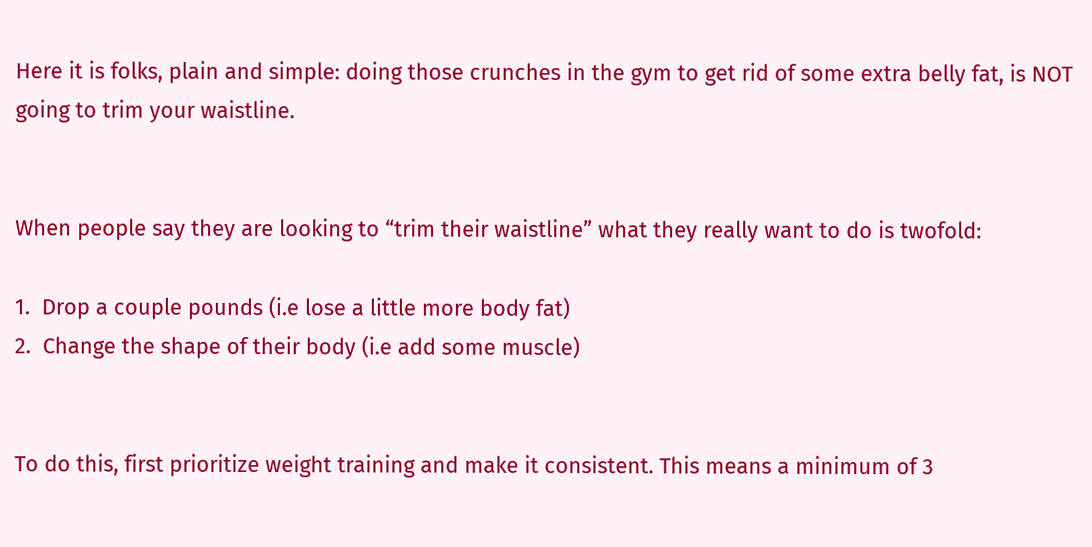Here it is folks, plain and simple: doing those crunches in the gym to get rid of some extra belly fat, is NOT going to trim your waistline.


When people say they are looking to “trim their waistline” what they really want to do is twofold:

1.  Drop a couple pounds (i.e lose a little more body fat)
2.  Change the shape of their body (i.e add some muscle)


To do this, first prioritize weight training and make it consistent. This means a minimum of 3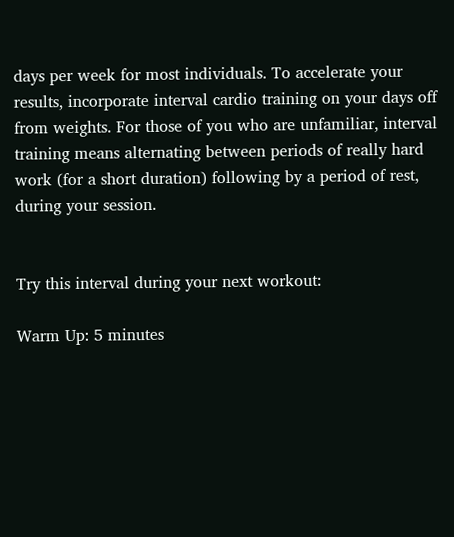days per week for most individuals. To accelerate your results, incorporate interval cardio training on your days off from weights. For those of you who are unfamiliar, interval training means alternating between periods of really hard work (for a short duration) following by a period of rest, during your session.


Try this interval during your next workout:

Warm Up: 5 minutes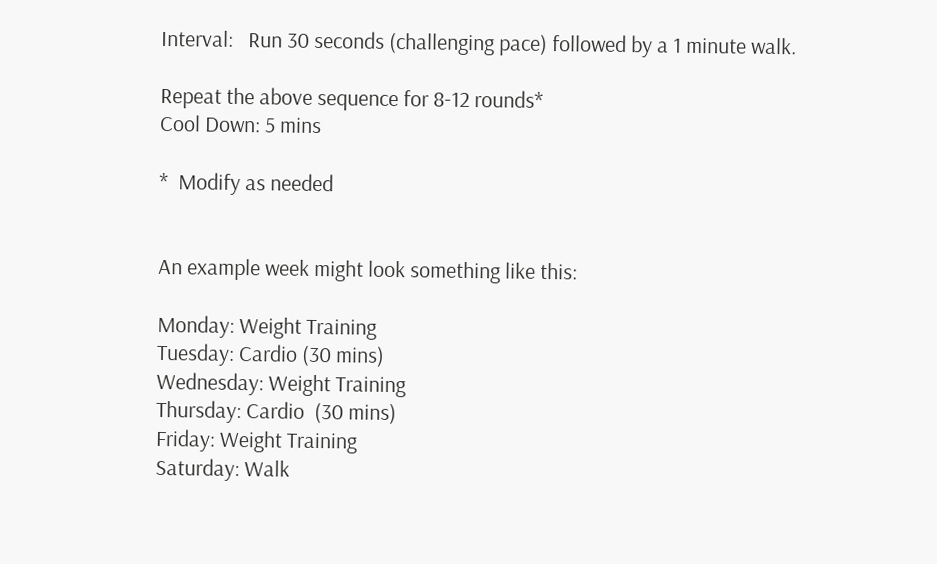Interval:   Run 30 seconds (challenging pace) followed by a 1 minute walk.

Repeat the above sequence for 8-12 rounds*
Cool Down: 5 mins

*  Modify as needed


An example week might look something like this:

Monday: Weight Training
Tuesday: Cardio (30 mins)
Wednesday: Weight Training
Thursday: Cardio  (30 mins)
Friday: Weight Training
Saturday: Walk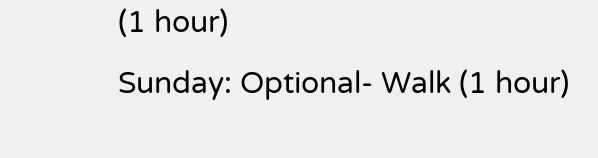(1 hour)
Sunday: Optional- Walk (1 hour)